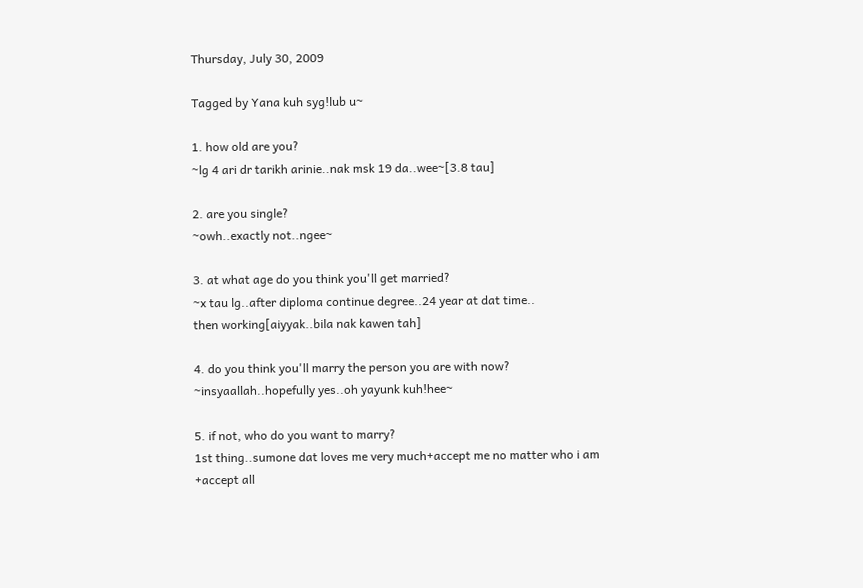Thursday, July 30, 2009

Tagged by Yana kuh syg!lub u~

1. how old are you?
~lg 4 ari dr tarikh arinie..nak msk 19 da..wee~[3.8 tau]

2. are you single?
~owh..exactly not..ngee~

3. at what age do you think you'll get married?
~x tau lg..after diploma continue degree..24 year at dat time..
then working[aiyyak..bila nak kawen tah]

4. do you think you'll marry the person you are with now?
~insyaallah..hopefully yes..oh yayunk kuh!hee~

5. if not, who do you want to marry?
1st thing..sumone dat loves me very much+accept me no matter who i am
+accept all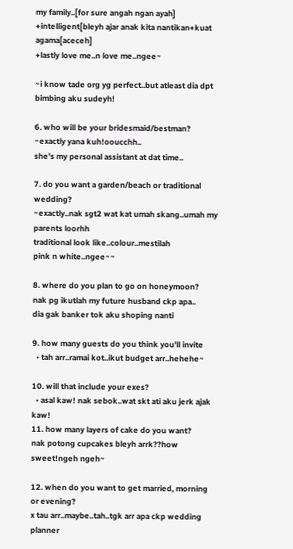my family..[for sure angah ngan ayah]
+intelligent[bleyh ajar anak kita nantikan+kuat agama[aceceh]
+lastly love me..n love me..ngee~

~i know tade org yg perfect..but atleast dia dpt bimbing aku sudeyh!

6. who will be your bridesmaid/bestman?
~exactly yana kuh!ooucchh..
she's my personal assistant at dat time..

7. do you want a garden/beach or traditional wedding?
~exactly..nak sgt2 wat kat umah skang..umah my parents loorhh
traditional look like..colour..mestilah
pink n white..ngee~~

8. where do you plan to go on honeymoon?
nak pg ikutlah my future husband ckp apa..
dia gak banker tok aku shoping nanti

9. how many guests do you think you'll invite
  • tah arr..ramai kot..ikut budget arr..hehehe~

10. will that include your exes?
  • asal kaw! nak sebok..wat skt ati aku jerk ajak kaw!
11. how many layers of cake do you want?
nak potong cupcakes bleyh arrk??how sweet!ngeh ngeh~

12. when do you want to get married, morning or evening?
x tau arr..maybe..tah..tgk arr apa ckp wedding planner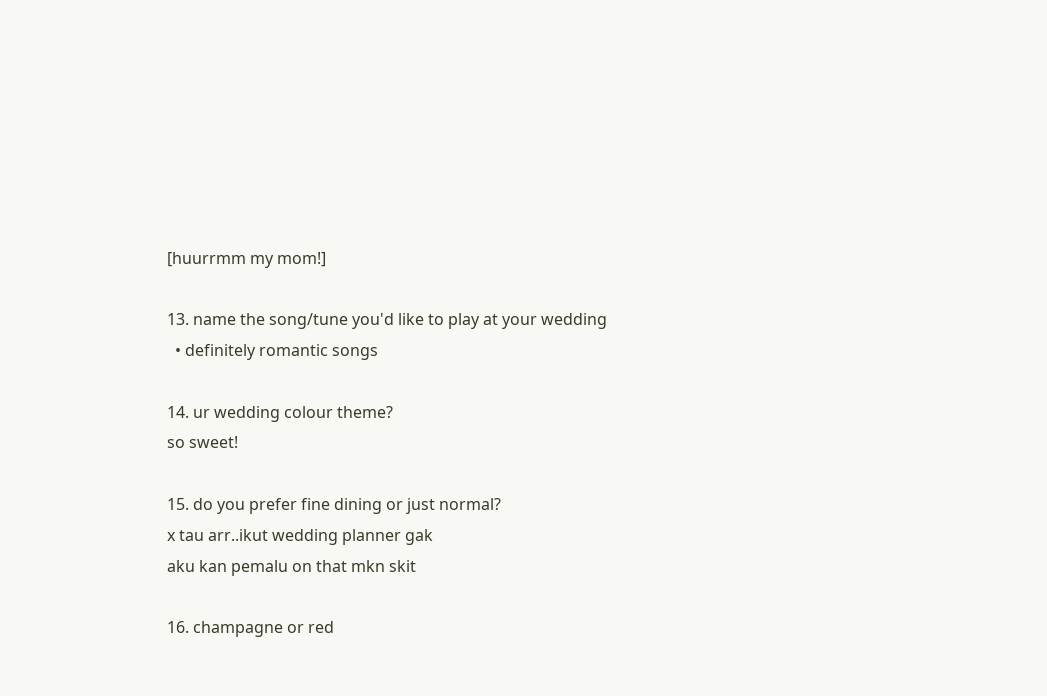[huurrmm my mom!]

13. name the song/tune you'd like to play at your wedding
  • definitely romantic songs

14. ur wedding colour theme?
so sweet!

15. do you prefer fine dining or just normal?
x tau arr..ikut wedding planner gak
aku kan pemalu on that mkn skit

16. champagne or red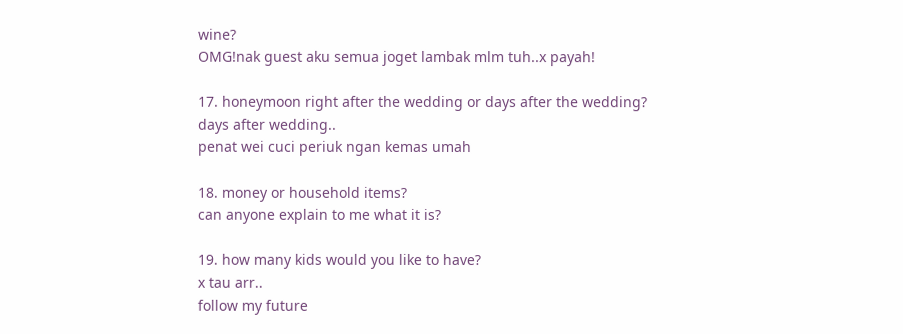wine?
OMG!nak guest aku semua joget lambak mlm tuh..x payah!

17. honeymoon right after the wedding or days after the wedding?
days after wedding..
penat wei cuci periuk ngan kemas umah

18. money or household items?
can anyone explain to me what it is?

19. how many kids would you like to have?
x tau arr..
follow my future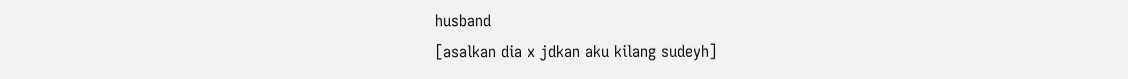husband
[asalkan dia x jdkan aku kilang sudeyh]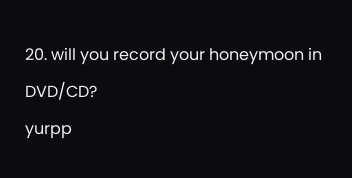20. will you record your honeymoon in DVD/CD?
yurpp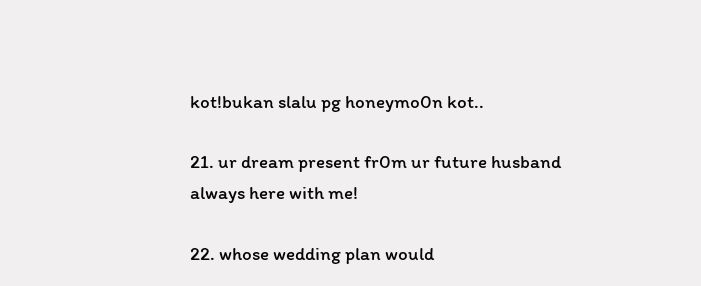kot!bukan slalu pg honeymo0n kot..

21. ur dream present fr0m ur future husband
always here with me!

22. whose wedding plan would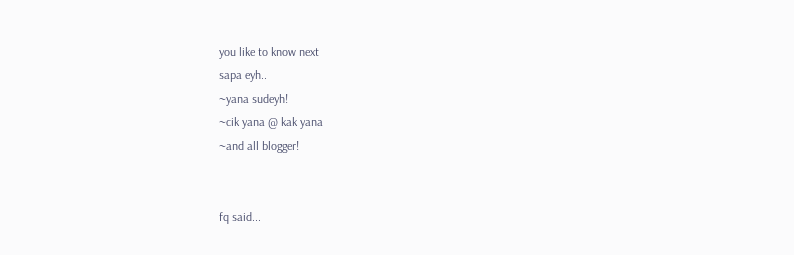you like to know next
sapa eyh..
~yana sudeyh!
~cik yana @ kak yana
~and all blogger!


fq said...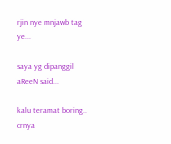rjin nye mnjawb tag ye...

saya yg dipanggil aReeN said...

kalu teramat boring..
crnya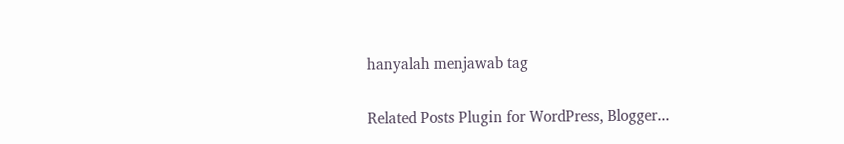hanyalah menjawab tag


Related Posts Plugin for WordPress, Blogger...